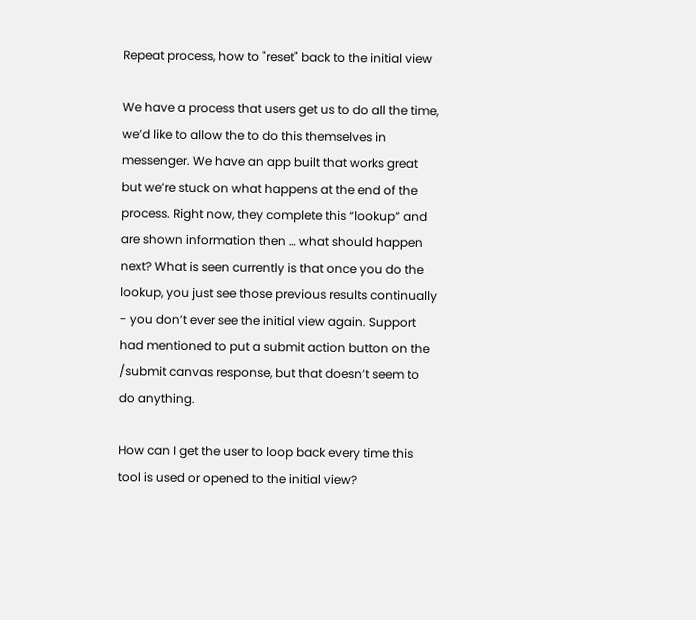Repeat process, how to "reset" back to the initial view

We have a process that users get us to do all the time, we’d like to allow the to do this themselves in messenger. We have an app built that works great but we’re stuck on what happens at the end of the process. Right now, they complete this “lookup” and are shown information then … what should happen next? What is seen currently is that once you do the lookup, you just see those previous results continually - you don’t ever see the initial view again. Support had mentioned to put a submit action button on the /submit canvas response, but that doesn’t seem to do anything.

How can I get the user to loop back every time this tool is used or opened to the initial view?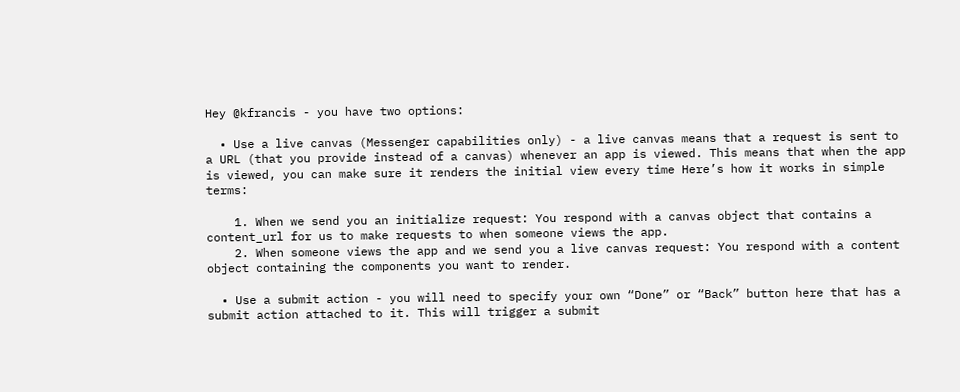Hey @kfrancis - you have two options:

  • Use a live canvas (Messenger capabilities only) - a live canvas means that a request is sent to a URL (that you provide instead of a canvas) whenever an app is viewed. This means that when the app is viewed, you can make sure it renders the initial view every time Here’s how it works in simple terms:

    1. When we send you an initialize request: You respond with a canvas object that contains a content_url for us to make requests to when someone views the app.
    2. When someone views the app and we send you a live canvas request: You respond with a content object containing the components you want to render.

  • Use a submit action - you will need to specify your own “Done” or “Back” button here that has a submit action attached to it. This will trigger a submit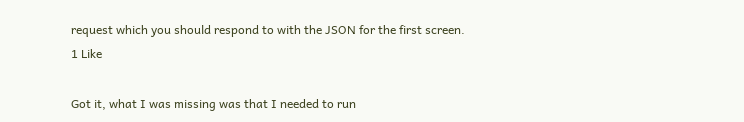request which you should respond to with the JSON for the first screen.
1 Like

Got it, what I was missing was that I needed to run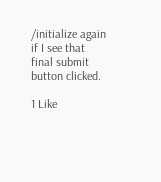/initialize again if I see that final submit button clicked.

1 Like